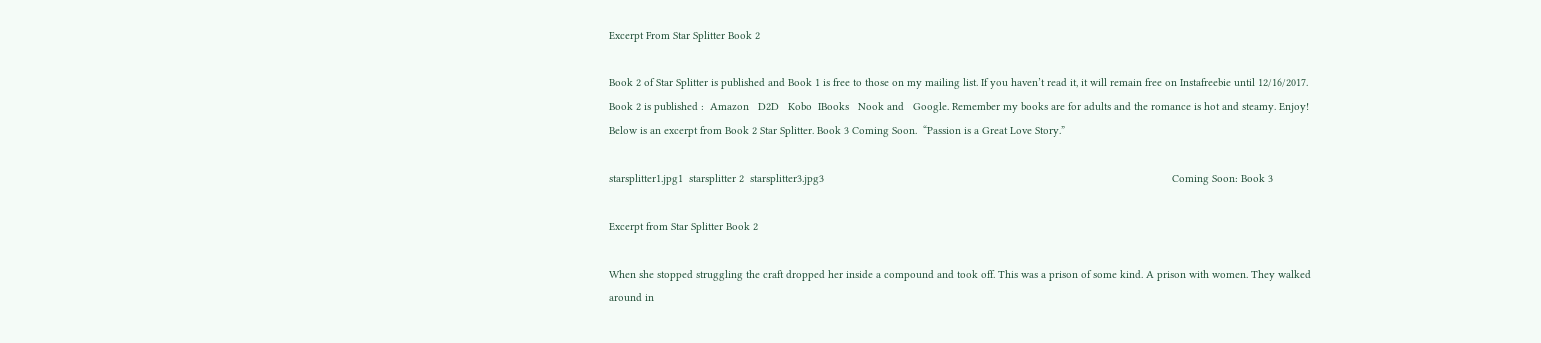Excerpt From Star Splitter Book 2

Book 2 of Star Splitter is published and Book 1 is free to those on my mailing list. If you haven’t read it, it will remain free on Instafreebie until 12/16/2017. Book 2 is published :  Amazon   D2D   Kobo  IBooks   Nook and   Google. Remember my books are for adults and the romance is hot and steamy. Enjoy! Below is an excerpt from Book 2 Star Splitter. Book 3 Coming Soon.  “Passion is a Great Love Story.”

starsplitter1.jpg1  starsplitter 2  starsplitter3.jpg3                                                                                                                    Coming Soon: Book 3

Excerpt from Star Splitter Book 2

When she stopped struggling the craft dropped her inside a compound and took off. This was a prison of some kind. A prison with women. They walked around in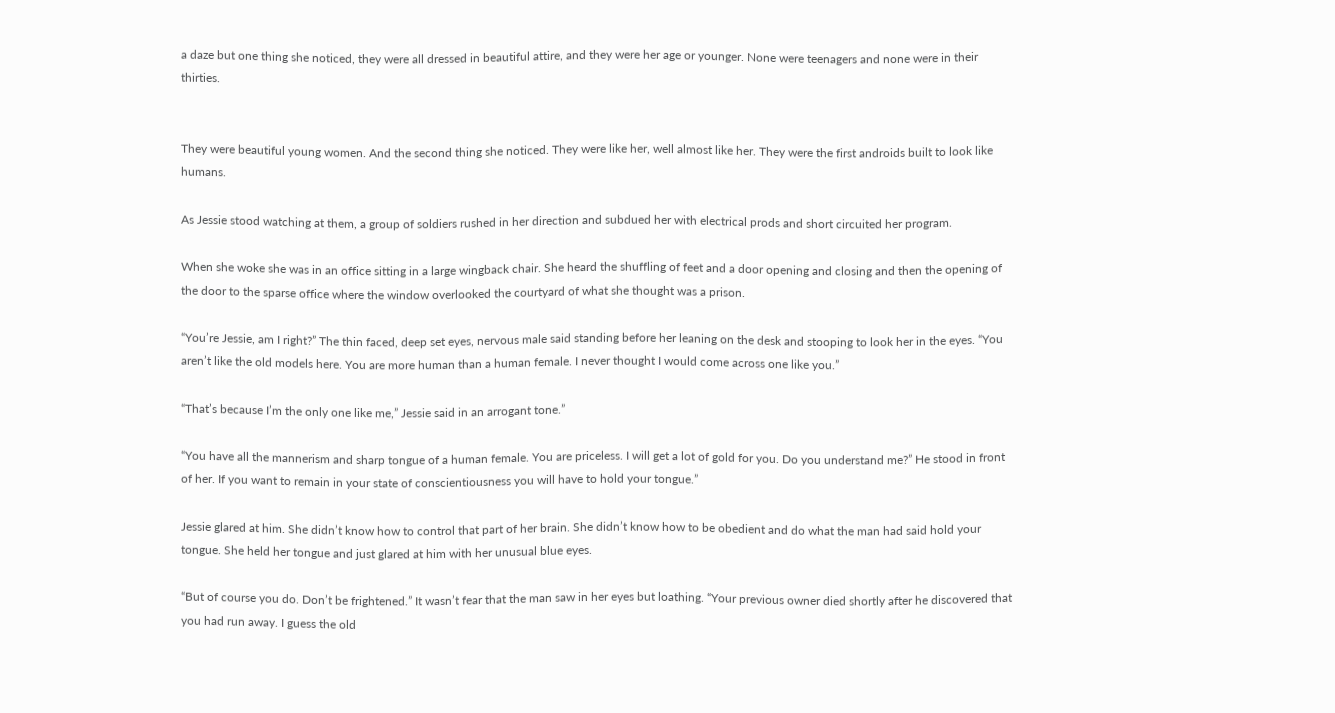a daze but one thing she noticed, they were all dressed in beautiful attire, and they were her age or younger. None were teenagers and none were in their thirties.


They were beautiful young women. And the second thing she noticed. They were like her, well almost like her. They were the first androids built to look like humans.

As Jessie stood watching at them, a group of soldiers rushed in her direction and subdued her with electrical prods and short circuited her program.

When she woke she was in an office sitting in a large wingback chair. She heard the shuffling of feet and a door opening and closing and then the opening of the door to the sparse office where the window overlooked the courtyard of what she thought was a prison.

“You’re Jessie, am I right?” The thin faced, deep set eyes, nervous male said standing before her leaning on the desk and stooping to look her in the eyes. “You aren’t like the old models here. You are more human than a human female. I never thought I would come across one like you.”

“That’s because I’m the only one like me,” Jessie said in an arrogant tone.”

“You have all the mannerism and sharp tongue of a human female. You are priceless. I will get a lot of gold for you. Do you understand me?” He stood in front of her. If you want to remain in your state of conscientiousness you will have to hold your tongue.”

Jessie glared at him. She didn’t know how to control that part of her brain. She didn’t know how to be obedient and do what the man had said hold your tongue. She held her tongue and just glared at him with her unusual blue eyes.

“But of course you do. Don’t be frightened.” It wasn’t fear that the man saw in her eyes but loathing. “Your previous owner died shortly after he discovered that you had run away. I guess the old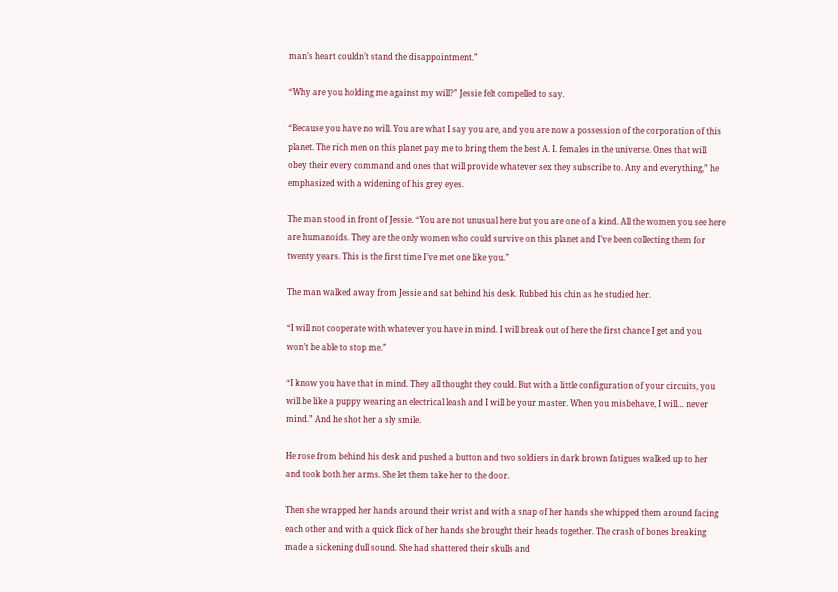man’s heart couldn’t stand the disappointment.”

“Why are you holding me against my will?” Jessie felt compelled to say.

“Because you have no will. You are what I say you are, and you are now a possession of the corporation of this planet. The rich men on this planet pay me to bring them the best A. I. females in the universe. Ones that will obey their every command and ones that will provide whatever sex they subscribe to. Any and everything,” he emphasized with a widening of his grey eyes.

The man stood in front of Jessie. “You are not unusual here but you are one of a kind. All the women you see here are humanoids. They are the only women who could survive on this planet and I’ve been collecting them for twenty years. This is the first time I’ve met one like you.”

The man walked away from Jessie and sat behind his desk. Rubbed his chin as he studied her.

“I will not cooperate with whatever you have in mind. I will break out of here the first chance I get and you won’t be able to stop me.”

“I know you have that in mind. They all thought they could. But with a little configuration of your circuits, you will be like a puppy wearing an electrical leash and I will be your master. When you misbehave, I will… never mind.” And he shot her a sly smile.

He rose from behind his desk and pushed a button and two soldiers in dark brown fatigues walked up to her and took both her arms. She let them take her to the door.

Then she wrapped her hands around their wrist and with a snap of her hands she whipped them around facing each other and with a quick flick of her hands she brought their heads together. The crash of bones breaking made a sickening dull sound. She had shattered their skulls and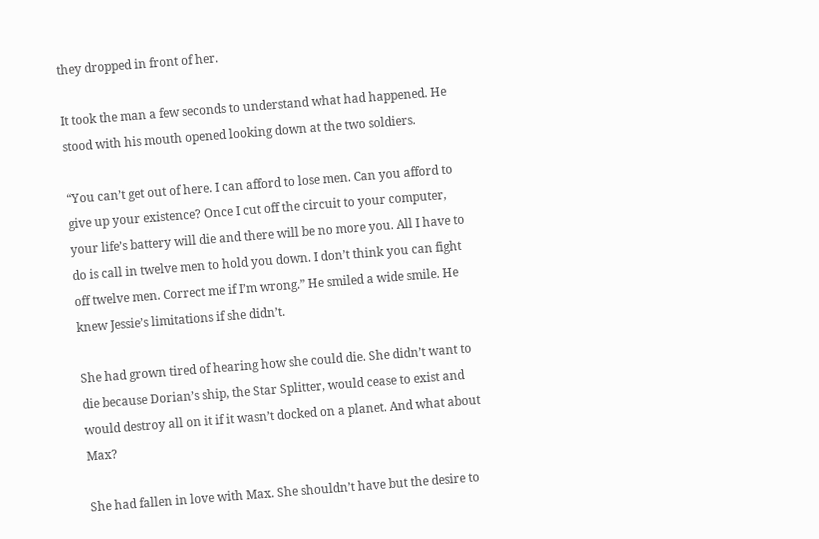they dropped in front of her.

It took the man a few seconds to understand what had happened. He stood with his mouth opened looking down at the two soldiers.

“You can’t get out of here. I can afford to lose men. Can you afford to give up your existence? Once I cut off the circuit to your computer, your life’s battery will die and there will be no more you. All I have to do is call in twelve men to hold you down. I don’t think you can fight off twelve men. Correct me if I’m wrong.” He smiled a wide smile. He knew Jessie’s limitations if she didn’t.

She had grown tired of hearing how she could die. She didn’t want to die because Dorian’s ship, the Star Splitter, would cease to exist and would destroy all on it if it wasn’t docked on a planet. And what about Max?

She had fallen in love with Max. She shouldn’t have but the desire to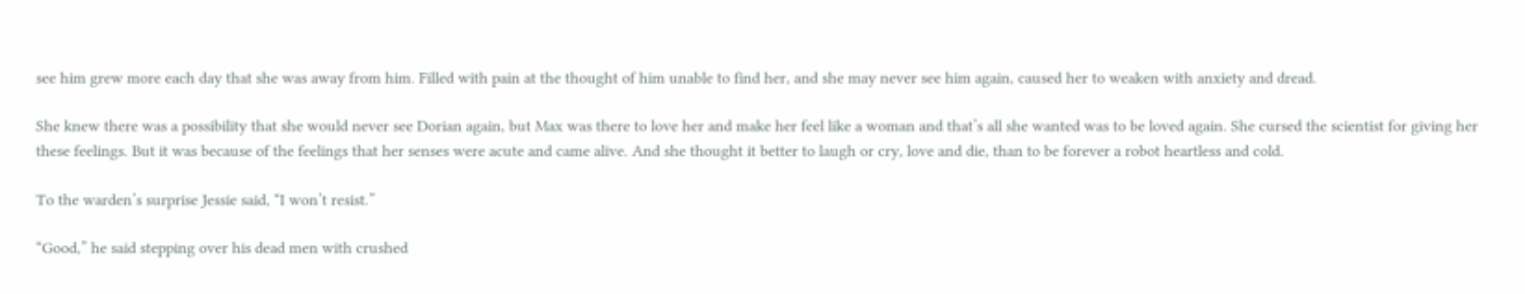see him grew more each day that she was away from him. Filled with pain at the thought of him unable to find her, and she may never see him again, caused her to weaken with anxiety and dread.

She knew there was a possibility that she would never see Dorian again, but Max was there to love her and make her feel like a woman and that’s all she wanted was to be loved again. She cursed the scientist for giving her these feelings. But it was because of the feelings that her senses were acute and came alive. And she thought it better to laugh or cry, love and die, than to be forever a robot heartless and cold.

To the warden’s surprise Jessie said, “I won’t resist.”

“Good,” he said stepping over his dead men with crushed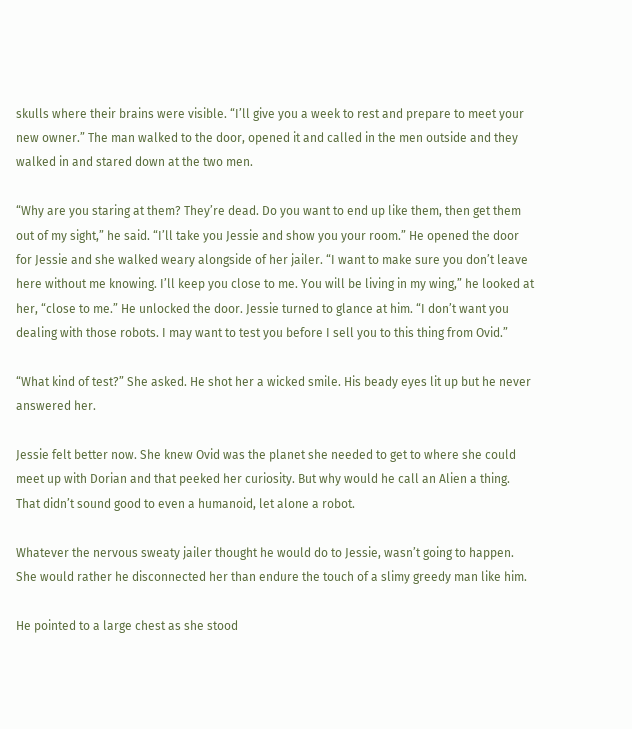skulls where their brains were visible. “I’ll give you a week to rest and prepare to meet your new owner.” The man walked to the door, opened it and called in the men outside and they walked in and stared down at the two men.

“Why are you staring at them? They’re dead. Do you want to end up like them, then get them out of my sight,” he said. “I’ll take you Jessie and show you your room.” He opened the door for Jessie and she walked weary alongside of her jailer. “I want to make sure you don’t leave here without me knowing. I’ll keep you close to me. You will be living in my wing,” he looked at her, “close to me.” He unlocked the door. Jessie turned to glance at him. “I don’t want you dealing with those robots. I may want to test you before I sell you to this thing from Ovid.”

“What kind of test?” She asked. He shot her a wicked smile. His beady eyes lit up but he never answered her.

Jessie felt better now. She knew Ovid was the planet she needed to get to where she could meet up with Dorian and that peeked her curiosity. But why would he call an Alien a thing. That didn’t sound good to even a humanoid, let alone a robot.

Whatever the nervous sweaty jailer thought he would do to Jessie, wasn’t going to happen. She would rather he disconnected her than endure the touch of a slimy greedy man like him.

He pointed to a large chest as she stood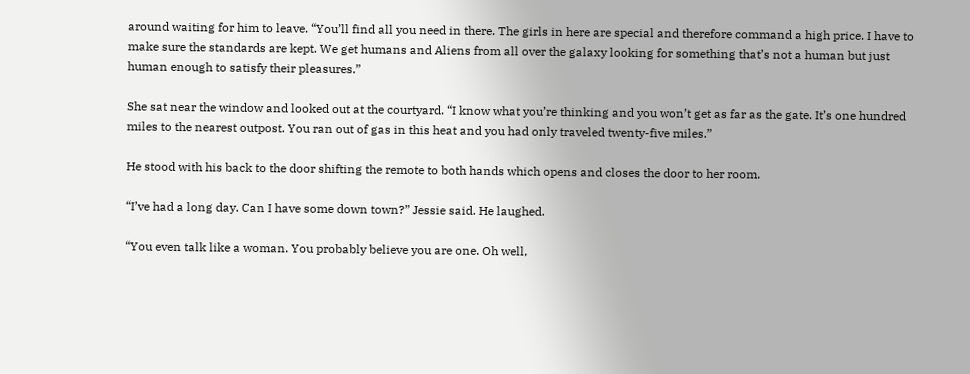around waiting for him to leave. “You’ll find all you need in there. The girls in here are special and therefore command a high price. I have to make sure the standards are kept. We get humans and Aliens from all over the galaxy looking for something that’s not a human but just human enough to satisfy their pleasures.”

She sat near the window and looked out at the courtyard. “I know what you’re thinking and you won’t get as far as the gate. It’s one hundred miles to the nearest outpost. You ran out of gas in this heat and you had only traveled twenty-five miles.”

He stood with his back to the door shifting the remote to both hands which opens and closes the door to her room.

“I’ve had a long day. Can I have some down town?” Jessie said. He laughed.

“You even talk like a woman. You probably believe you are one. Oh well,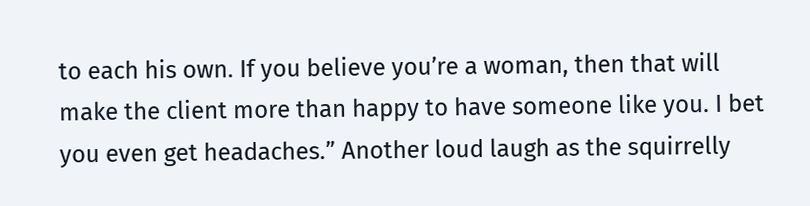to each his own. If you believe you’re a woman, then that will make the client more than happy to have someone like you. I bet you even get headaches.” Another loud laugh as the squirrelly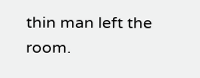thin man left the room.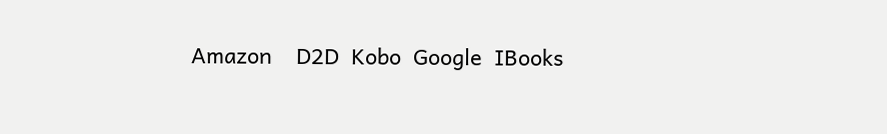Amazon    D2D  Kobo  Google  IBooks